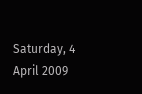Saturday, 4 April 2009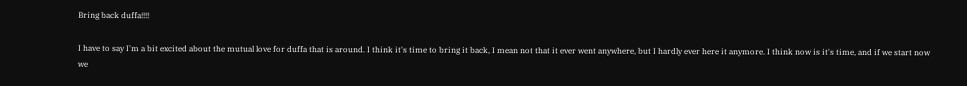Bring back duffa!!!!

I have to say I'm a bit excited about the mutual love for duffa that is around. I think it's time to bring it back, I mean not that it ever went anywhere, but I hardly ever here it anymore. I think now is it's time, and if we start now we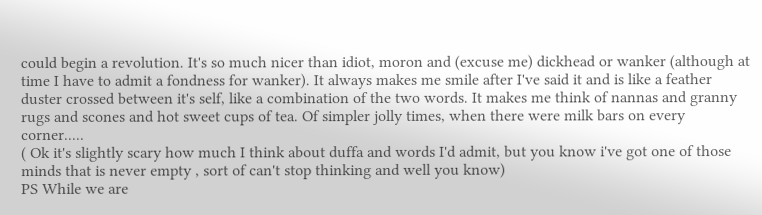could begin a revolution. It's so much nicer than idiot, moron and (excuse me) dickhead or wanker (although at time I have to admit a fondness for wanker). It always makes me smile after I've said it and is like a feather duster crossed between it's self, like a combination of the two words. It makes me think of nannas and granny rugs and scones and hot sweet cups of tea. Of simpler jolly times, when there were milk bars on every corner.....
( Ok it's slightly scary how much I think about duffa and words I'd admit, but you know i've got one of those minds that is never empty , sort of can't stop thinking and well you know)
PS While we are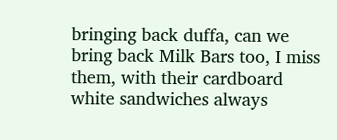bringing back duffa, can we bring back Milk Bars too, I miss them, with their cardboard white sandwiches always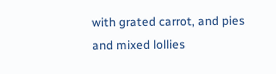with grated carrot, and pies and mixed lollies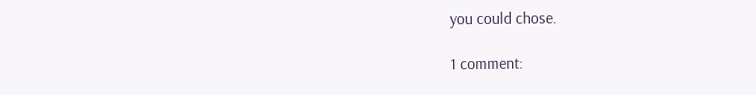you could chose.

1 comment: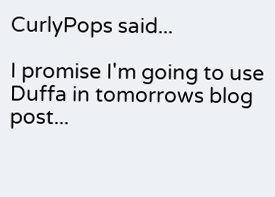CurlyPops said...

I promise I'm going to use Duffa in tomorrows blog post...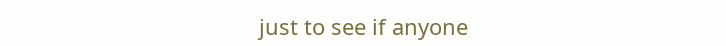just to see if anyone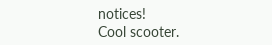notices!
Cool scooter.